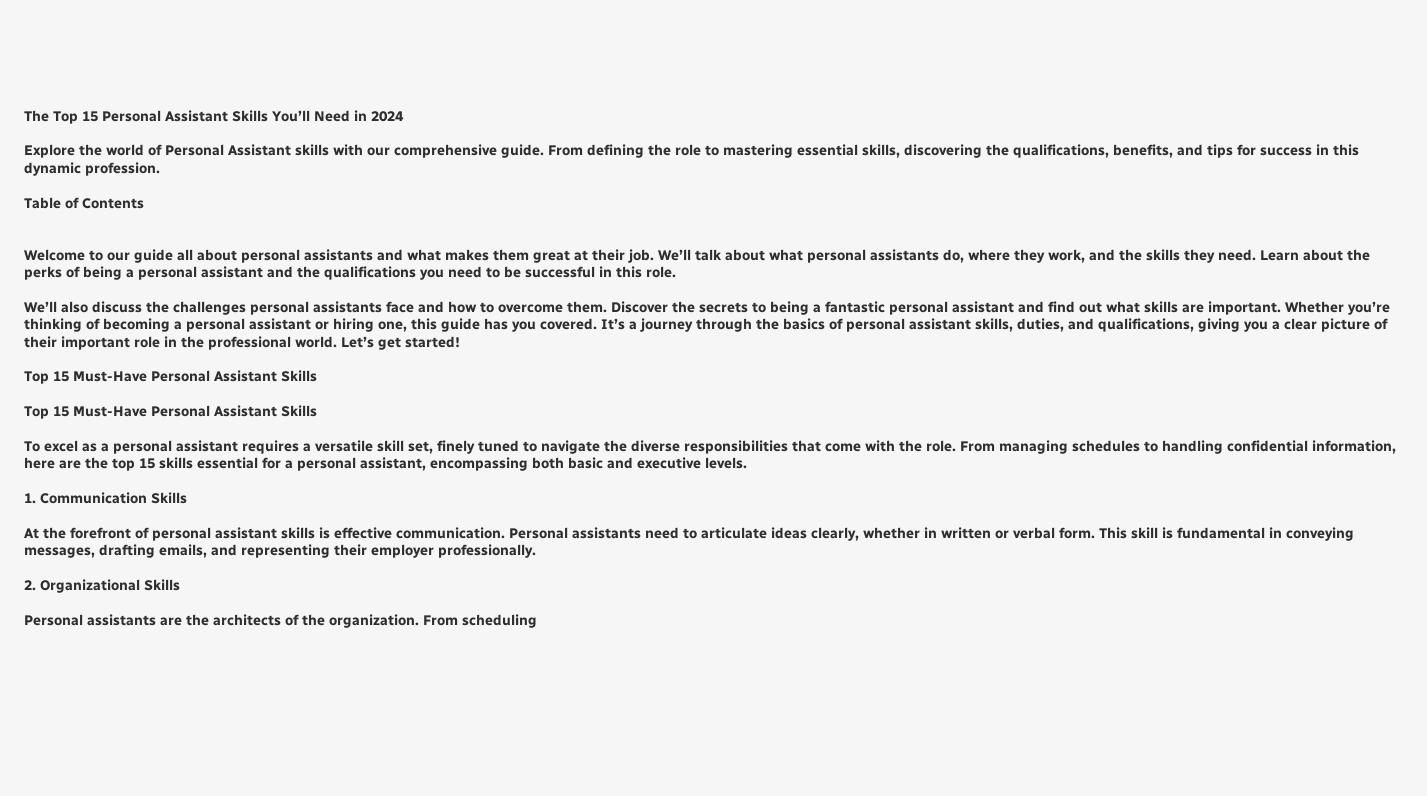The Top 15 Personal Assistant Skills You’ll Need in 2024

Explore the world of Personal Assistant skills with our comprehensive guide. From defining the role to mastering essential skills, discovering the qualifications, benefits, and tips for success in this dynamic profession.

Table of Contents


Welcome to our guide all about personal assistants and what makes them great at their job. We’ll talk about what personal assistants do, where they work, and the skills they need. Learn about the perks of being a personal assistant and the qualifications you need to be successful in this role.

We’ll also discuss the challenges personal assistants face and how to overcome them. Discover the secrets to being a fantastic personal assistant and find out what skills are important. Whether you’re thinking of becoming a personal assistant or hiring one, this guide has you covered. It’s a journey through the basics of personal assistant skills, duties, and qualifications, giving you a clear picture of their important role in the professional world. Let’s get started!

Top 15 Must-Have Personal Assistant Skills

Top 15 Must-Have Personal Assistant Skills

To excel as a personal assistant requires a versatile skill set, finely tuned to navigate the diverse responsibilities that come with the role. From managing schedules to handling confidential information, here are the top 15 skills essential for a personal assistant, encompassing both basic and executive levels.

1. Communication Skills

At the forefront of personal assistant skills is effective communication. Personal assistants need to articulate ideas clearly, whether in written or verbal form. This skill is fundamental in conveying messages, drafting emails, and representing their employer professionally.

2. Organizational Skills

Personal assistants are the architects of the organization. From scheduling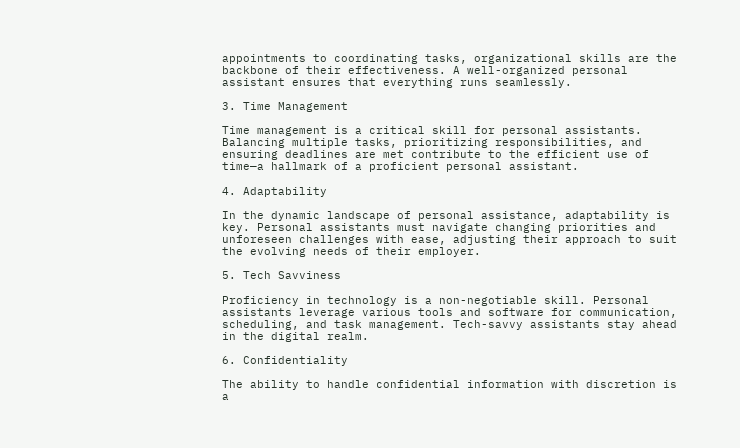appointments to coordinating tasks, organizational skills are the backbone of their effectiveness. A well-organized personal assistant ensures that everything runs seamlessly.

3. Time Management

Time management is a critical skill for personal assistants. Balancing multiple tasks, prioritizing responsibilities, and ensuring deadlines are met contribute to the efficient use of time—a hallmark of a proficient personal assistant.

4. Adaptability

In the dynamic landscape of personal assistance, adaptability is key. Personal assistants must navigate changing priorities and unforeseen challenges with ease, adjusting their approach to suit the evolving needs of their employer.

5. Tech Savviness

Proficiency in technology is a non-negotiable skill. Personal assistants leverage various tools and software for communication, scheduling, and task management. Tech-savvy assistants stay ahead in the digital realm.

6. Confidentiality

The ability to handle confidential information with discretion is a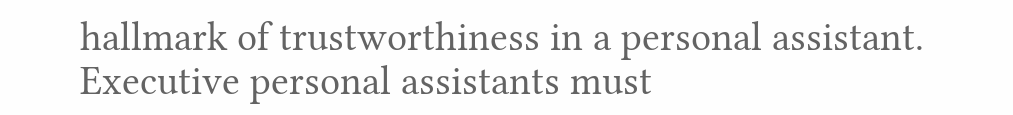hallmark of trustworthiness in a personal assistant. Executive personal assistants must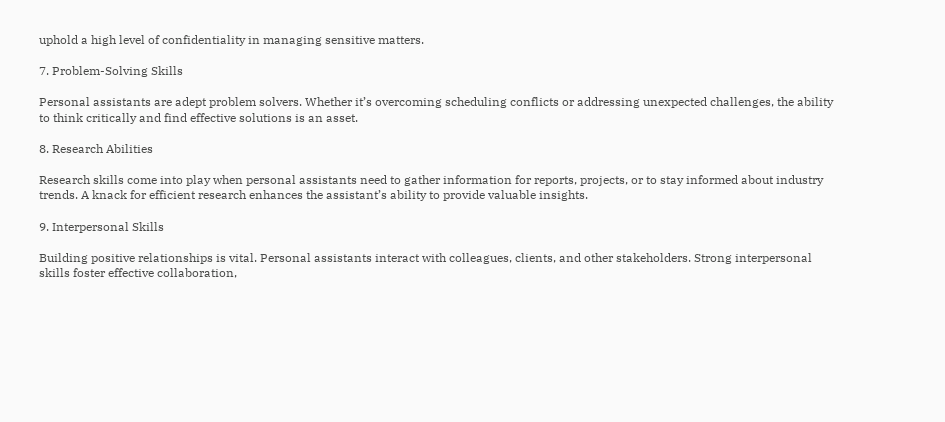uphold a high level of confidentiality in managing sensitive matters.

7. Problem-Solving Skills

Personal assistants are adept problem solvers. Whether it’s overcoming scheduling conflicts or addressing unexpected challenges, the ability to think critically and find effective solutions is an asset.

8. Research Abilities

Research skills come into play when personal assistants need to gather information for reports, projects, or to stay informed about industry trends. A knack for efficient research enhances the assistant’s ability to provide valuable insights.

9. Interpersonal Skills

Building positive relationships is vital. Personal assistants interact with colleagues, clients, and other stakeholders. Strong interpersonal skills foster effective collaboration,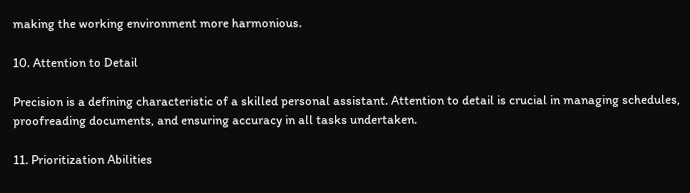making the working environment more harmonious.

10. Attention to Detail

Precision is a defining characteristic of a skilled personal assistant. Attention to detail is crucial in managing schedules, proofreading documents, and ensuring accuracy in all tasks undertaken.

11. Prioritization Abilities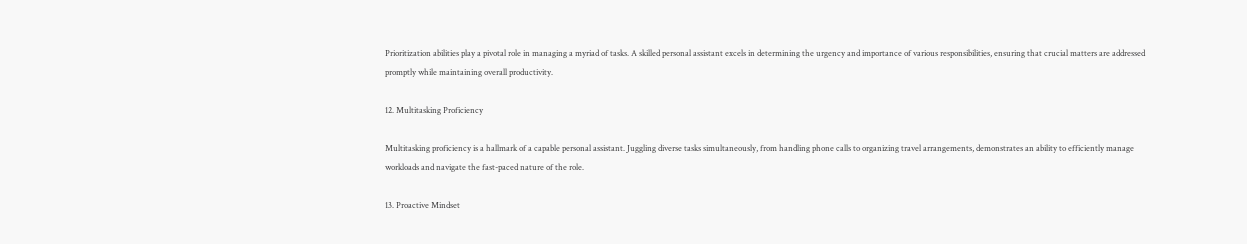Prioritization abilities play a pivotal role in managing a myriad of tasks. A skilled personal assistant excels in determining the urgency and importance of various responsibilities, ensuring that crucial matters are addressed promptly while maintaining overall productivity.

12. Multitasking Proficiency

Multitasking proficiency is a hallmark of a capable personal assistant. Juggling diverse tasks simultaneously, from handling phone calls to organizing travel arrangements, demonstrates an ability to efficiently manage workloads and navigate the fast-paced nature of the role.

13. Proactive Mindset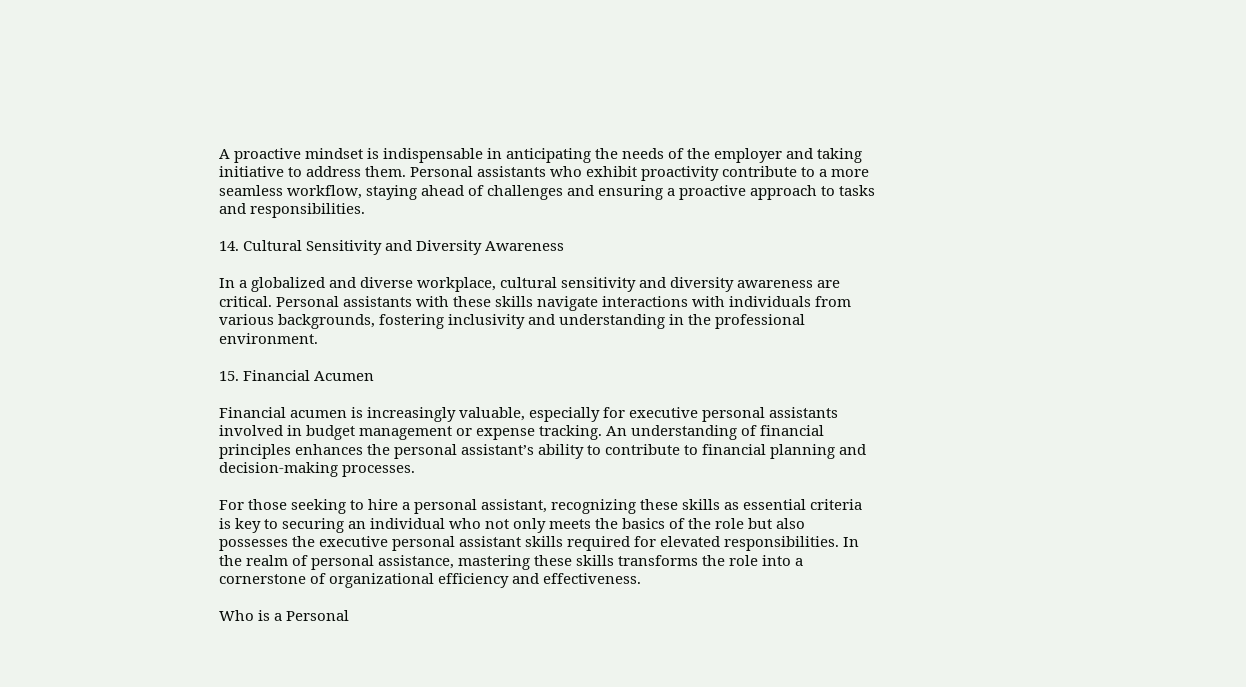A proactive mindset is indispensable in anticipating the needs of the employer and taking initiative to address them. Personal assistants who exhibit proactivity contribute to a more seamless workflow, staying ahead of challenges and ensuring a proactive approach to tasks and responsibilities.

14. Cultural Sensitivity and Diversity Awareness

In a globalized and diverse workplace, cultural sensitivity and diversity awareness are critical. Personal assistants with these skills navigate interactions with individuals from various backgrounds, fostering inclusivity and understanding in the professional environment.

15. Financial Acumen

Financial acumen is increasingly valuable, especially for executive personal assistants involved in budget management or expense tracking. An understanding of financial principles enhances the personal assistant’s ability to contribute to financial planning and decision-making processes.

For those seeking to hire a personal assistant, recognizing these skills as essential criteria is key to securing an individual who not only meets the basics of the role but also possesses the executive personal assistant skills required for elevated responsibilities. In the realm of personal assistance, mastering these skills transforms the role into a cornerstone of organizational efficiency and effectiveness.

Who is a Personal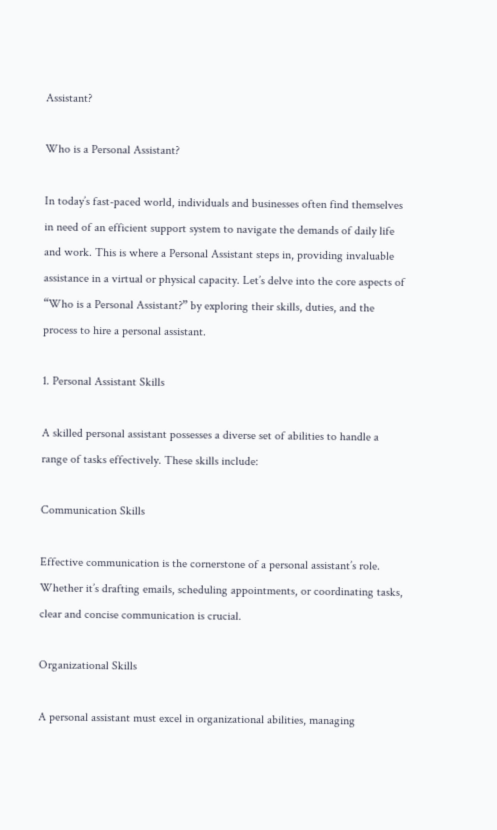Assistant?

Who is a Personal Assistant?

In today’s fast-paced world, individuals and businesses often find themselves in need of an efficient support system to navigate the demands of daily life and work. This is where a Personal Assistant steps in, providing invaluable assistance in a virtual or physical capacity. Let’s delve into the core aspects of “Who is a Personal Assistant?” by exploring their skills, duties, and the process to hire a personal assistant.

1. Personal Assistant Skills

A skilled personal assistant possesses a diverse set of abilities to handle a range of tasks effectively. These skills include:

Communication Skills

Effective communication is the cornerstone of a personal assistant’s role. Whether it’s drafting emails, scheduling appointments, or coordinating tasks, clear and concise communication is crucial.

Organizational Skills

A personal assistant must excel in organizational abilities, managing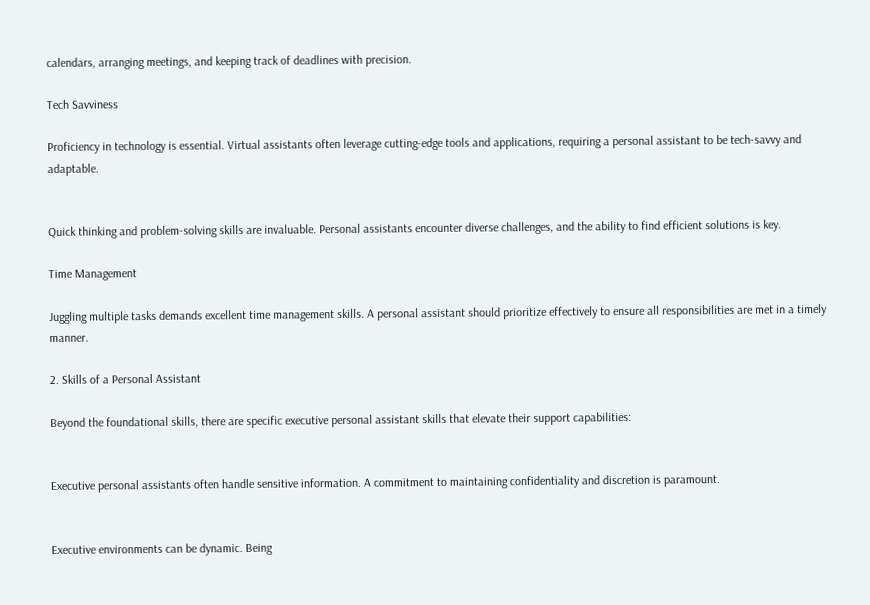calendars, arranging meetings, and keeping track of deadlines with precision.

Tech Savviness

Proficiency in technology is essential. Virtual assistants often leverage cutting-edge tools and applications, requiring a personal assistant to be tech-savvy and adaptable.


Quick thinking and problem-solving skills are invaluable. Personal assistants encounter diverse challenges, and the ability to find efficient solutions is key.

Time Management

Juggling multiple tasks demands excellent time management skills. A personal assistant should prioritize effectively to ensure all responsibilities are met in a timely manner.

2. Skills of a Personal Assistant

Beyond the foundational skills, there are specific executive personal assistant skills that elevate their support capabilities:


Executive personal assistants often handle sensitive information. A commitment to maintaining confidentiality and discretion is paramount.


Executive environments can be dynamic. Being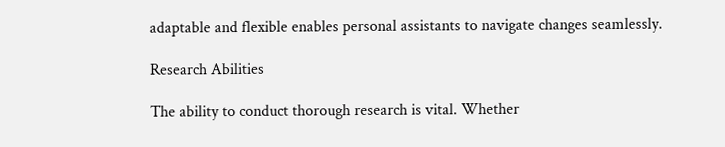adaptable and flexible enables personal assistants to navigate changes seamlessly.

Research Abilities

The ability to conduct thorough research is vital. Whether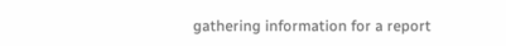gathering information for a report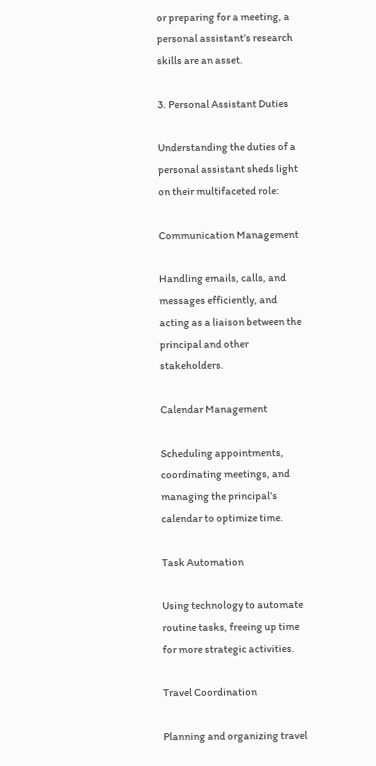or preparing for a meeting, a personal assistant’s research skills are an asset.

3. Personal Assistant Duties

Understanding the duties of a personal assistant sheds light on their multifaceted role:

Communication Management

Handling emails, calls, and messages efficiently, and acting as a liaison between the principal and other stakeholders.

Calendar Management

Scheduling appointments, coordinating meetings, and managing the principal’s calendar to optimize time.

Task Automation

Using technology to automate routine tasks, freeing up time for more strategic activities.

Travel Coordination

Planning and organizing travel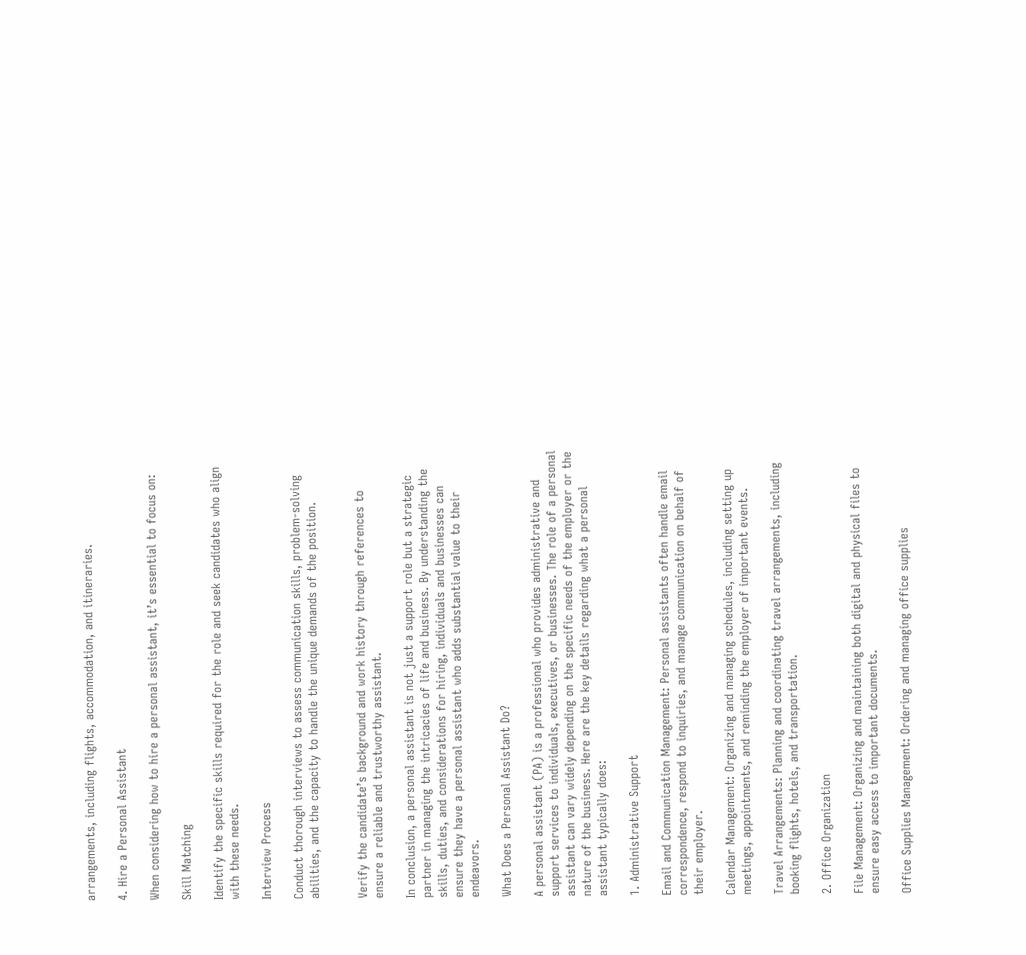arrangements, including flights, accommodation, and itineraries.

4. Hire a Personal Assistant

When considering how to hire a personal assistant, it’s essential to focus on:

Skill Matching

Identify the specific skills required for the role and seek candidates who align with these needs.

Interview Process

Conduct thorough interviews to assess communication skills, problem-solving abilities, and the capacity to handle the unique demands of the position.


Verify the candidate’s background and work history through references to ensure a reliable and trustworthy assistant.

In conclusion, a personal assistant is not just a support role but a strategic partner in managing the intricacies of life and business. By understanding the skills, duties, and considerations for hiring, individuals and businesses can ensure they have a personal assistant who adds substantial value to their endeavors.

What Does a Personal Assistant Do?

A personal assistant (PA) is a professional who provides administrative and support services to individuals, executives, or businesses. The role of a personal assistant can vary widely depending on the specific needs of the employer or the nature of the business. Here are the key details regarding what a personal assistant typically does:

1. Administrative Support

Email and Communication Management: Personal assistants often handle email correspondence, respond to inquiries, and manage communication on behalf of their employer.

Calendar Management: Organizing and managing schedules, including setting up meetings, appointments, and reminding the employer of important events.

Travel Arrangements: Planning and coordinating travel arrangements, including booking flights, hotels, and transportation.

2. Office Organization

File Management: Organizing and maintaining both digital and physical files to ensure easy access to important documents.

Office Supplies Management: Ordering and managing office supplies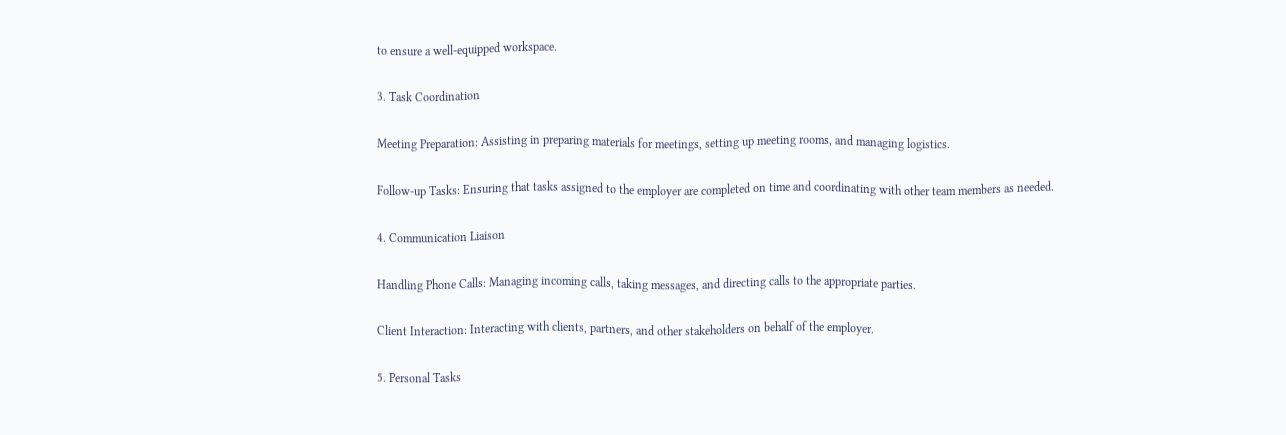to ensure a well-equipped workspace.

3. Task Coordination

Meeting Preparation: Assisting in preparing materials for meetings, setting up meeting rooms, and managing logistics.

Follow-up Tasks: Ensuring that tasks assigned to the employer are completed on time and coordinating with other team members as needed.

4. Communication Liaison

Handling Phone Calls: Managing incoming calls, taking messages, and directing calls to the appropriate parties.

Client Interaction: Interacting with clients, partners, and other stakeholders on behalf of the employer.

5. Personal Tasks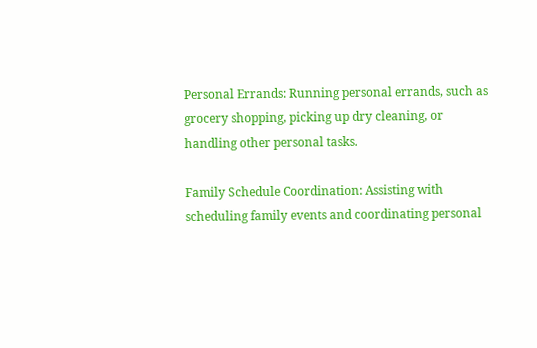Personal Errands: Running personal errands, such as grocery shopping, picking up dry cleaning, or handling other personal tasks.

Family Schedule Coordination: Assisting with scheduling family events and coordinating personal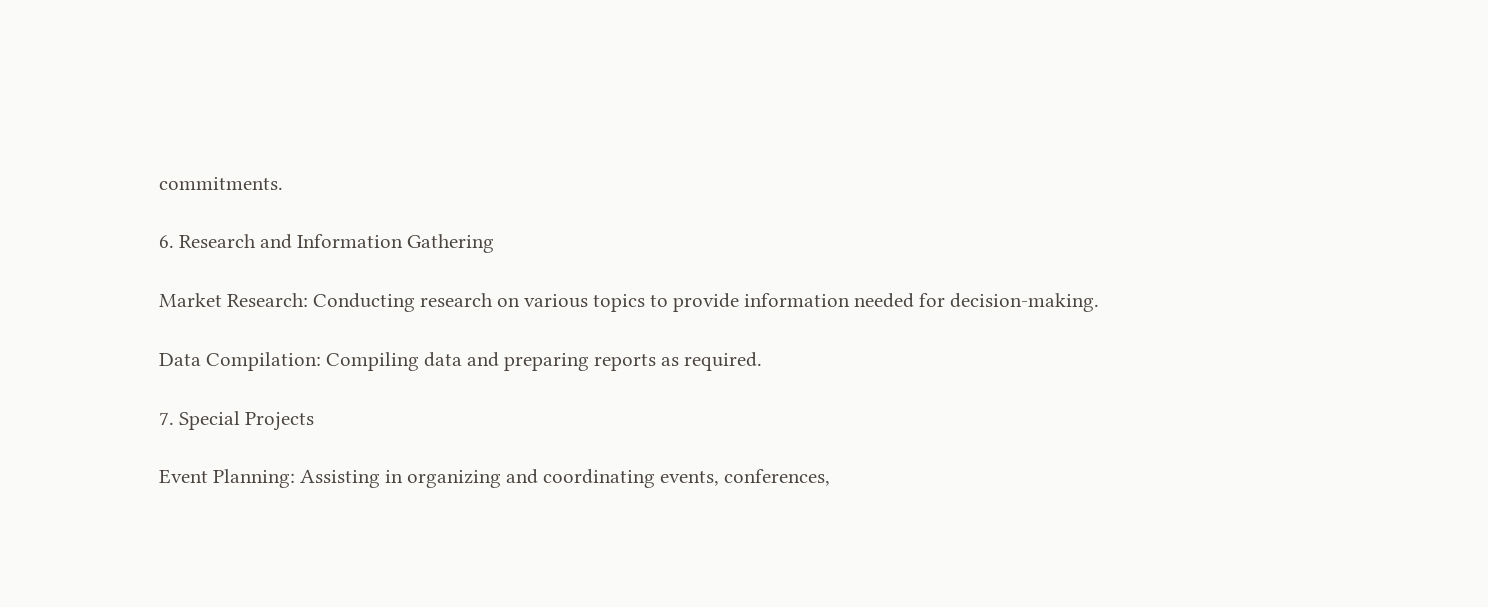commitments.

6. Research and Information Gathering

Market Research: Conducting research on various topics to provide information needed for decision-making.

Data Compilation: Compiling data and preparing reports as required.

7. Special Projects

Event Planning: Assisting in organizing and coordinating events, conferences,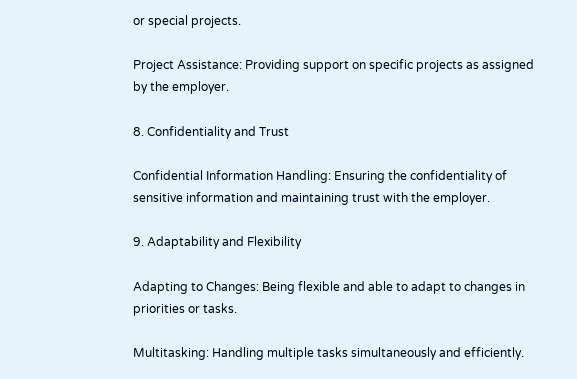or special projects.

Project Assistance: Providing support on specific projects as assigned by the employer.

8. Confidentiality and Trust

Confidential Information Handling: Ensuring the confidentiality of sensitive information and maintaining trust with the employer.

9. Adaptability and Flexibility

Adapting to Changes: Being flexible and able to adapt to changes in priorities or tasks.

Multitasking: Handling multiple tasks simultaneously and efficiently.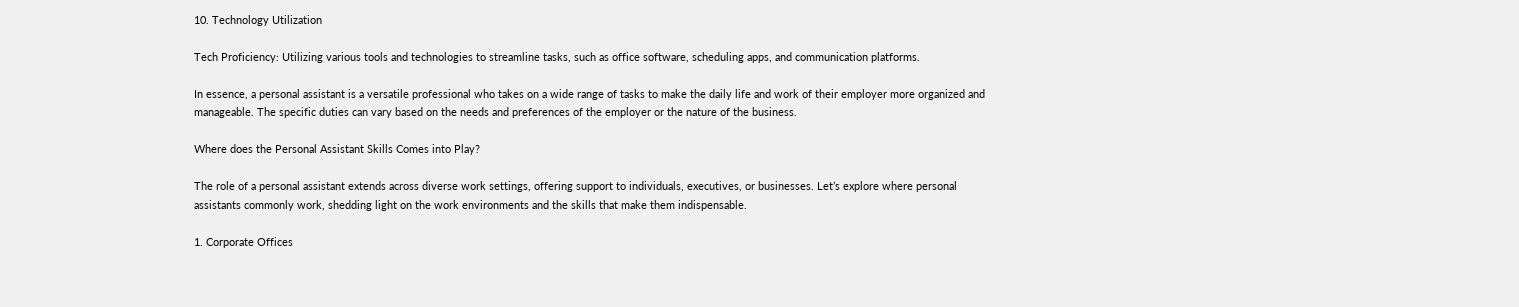10. Technology Utilization

Tech Proficiency: Utilizing various tools and technologies to streamline tasks, such as office software, scheduling apps, and communication platforms.

In essence, a personal assistant is a versatile professional who takes on a wide range of tasks to make the daily life and work of their employer more organized and manageable. The specific duties can vary based on the needs and preferences of the employer or the nature of the business.

Where does the Personal Assistant Skills Comes into Play?

The role of a personal assistant extends across diverse work settings, offering support to individuals, executives, or businesses. Let’s explore where personal assistants commonly work, shedding light on the work environments and the skills that make them indispensable.

1. Corporate Offices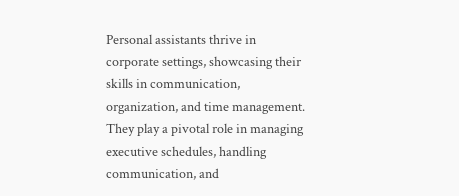Personal assistants thrive in corporate settings, showcasing their skills in communication, organization, and time management. They play a pivotal role in managing executive schedules, handling communication, and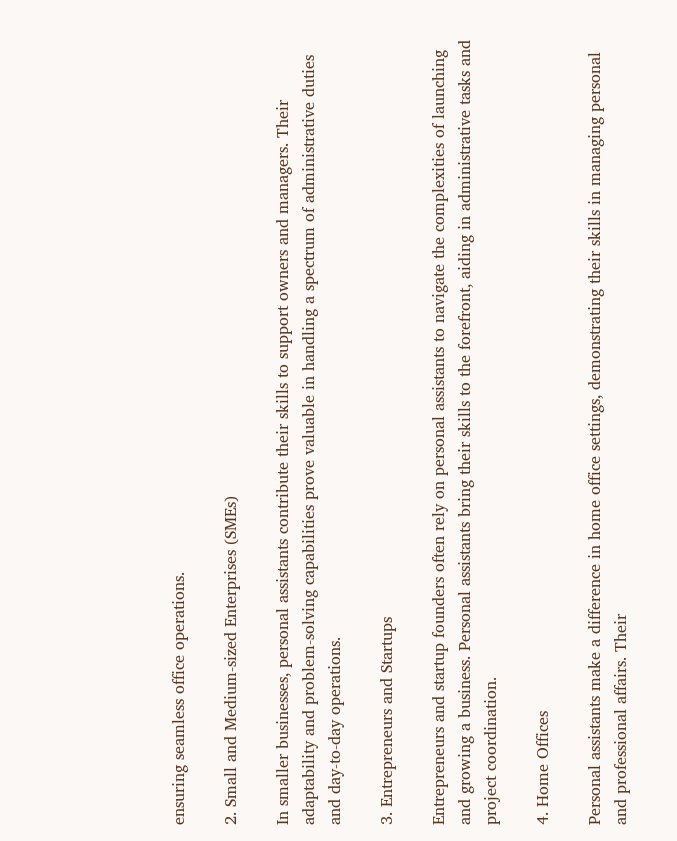ensuring seamless office operations.

2. Small and Medium-sized Enterprises (SMEs)

In smaller businesses, personal assistants contribute their skills to support owners and managers. Their adaptability and problem-solving capabilities prove valuable in handling a spectrum of administrative duties and day-to-day operations.

3. Entrepreneurs and Startups

Entrepreneurs and startup founders often rely on personal assistants to navigate the complexities of launching and growing a business. Personal assistants bring their skills to the forefront, aiding in administrative tasks and project coordination.

4. Home Offices

Personal assistants make a difference in home office settings, demonstrating their skills in managing personal and professional affairs. Their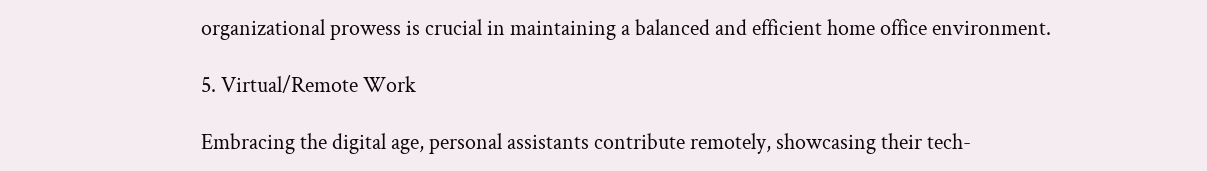organizational prowess is crucial in maintaining a balanced and efficient home office environment.

5. Virtual/Remote Work

Embracing the digital age, personal assistants contribute remotely, showcasing their tech-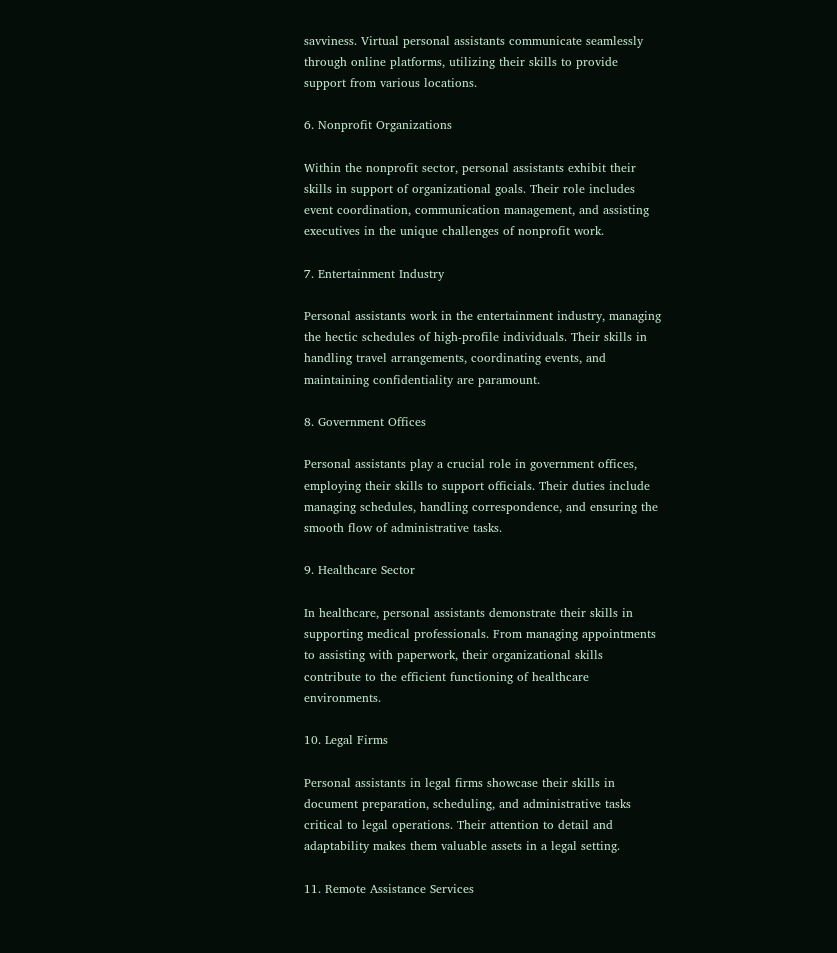savviness. Virtual personal assistants communicate seamlessly through online platforms, utilizing their skills to provide support from various locations.

6. Nonprofit Organizations

Within the nonprofit sector, personal assistants exhibit their skills in support of organizational goals. Their role includes event coordination, communication management, and assisting executives in the unique challenges of nonprofit work.

7. Entertainment Industry

Personal assistants work in the entertainment industry, managing the hectic schedules of high-profile individuals. Their skills in handling travel arrangements, coordinating events, and maintaining confidentiality are paramount.

8. Government Offices

Personal assistants play a crucial role in government offices, employing their skills to support officials. Their duties include managing schedules, handling correspondence, and ensuring the smooth flow of administrative tasks.

9. Healthcare Sector

In healthcare, personal assistants demonstrate their skills in supporting medical professionals. From managing appointments to assisting with paperwork, their organizational skills contribute to the efficient functioning of healthcare environments.

10. Legal Firms

Personal assistants in legal firms showcase their skills in document preparation, scheduling, and administrative tasks critical to legal operations. Their attention to detail and adaptability makes them valuable assets in a legal setting.

11. Remote Assistance Services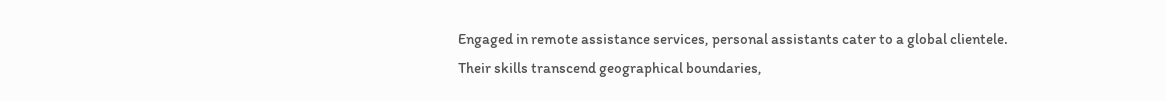Engaged in remote assistance services, personal assistants cater to a global clientele. Their skills transcend geographical boundaries,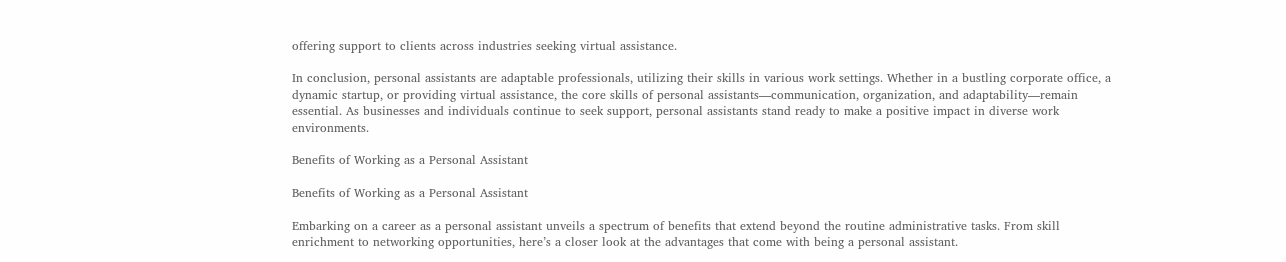offering support to clients across industries seeking virtual assistance.

In conclusion, personal assistants are adaptable professionals, utilizing their skills in various work settings. Whether in a bustling corporate office, a dynamic startup, or providing virtual assistance, the core skills of personal assistants—communication, organization, and adaptability—remain essential. As businesses and individuals continue to seek support, personal assistants stand ready to make a positive impact in diverse work environments.

Benefits of Working as a Personal Assistant

Benefits of Working as a Personal Assistant

Embarking on a career as a personal assistant unveils a spectrum of benefits that extend beyond the routine administrative tasks. From skill enrichment to networking opportunities, here’s a closer look at the advantages that come with being a personal assistant.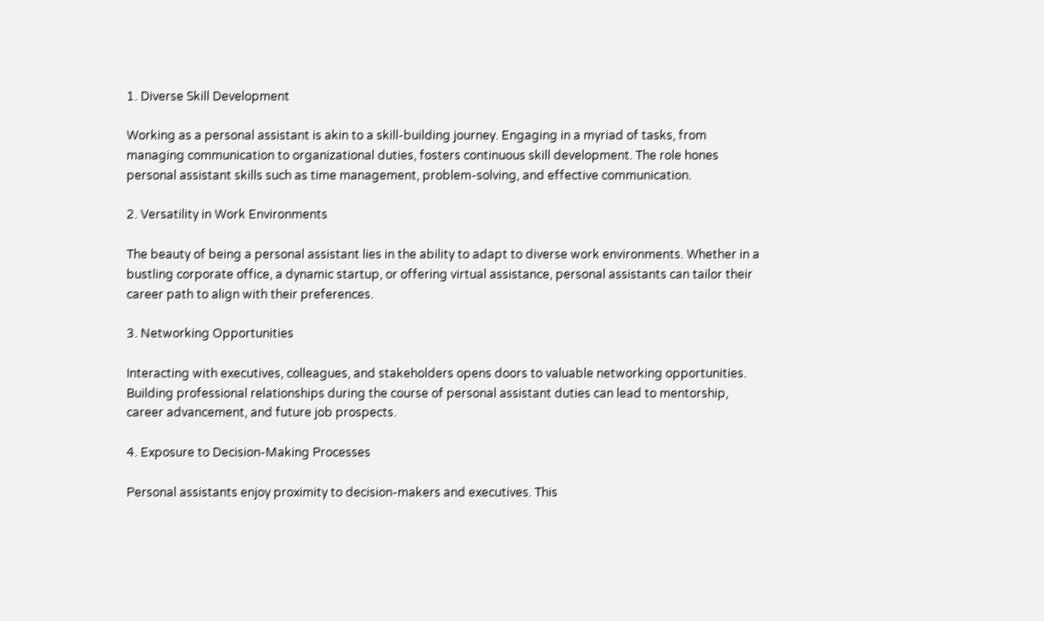1. Diverse Skill Development

Working as a personal assistant is akin to a skill-building journey. Engaging in a myriad of tasks, from managing communication to organizational duties, fosters continuous skill development. The role hones personal assistant skills such as time management, problem-solving, and effective communication.

2. Versatility in Work Environments

The beauty of being a personal assistant lies in the ability to adapt to diverse work environments. Whether in a bustling corporate office, a dynamic startup, or offering virtual assistance, personal assistants can tailor their career path to align with their preferences.

3. Networking Opportunities

Interacting with executives, colleagues, and stakeholders opens doors to valuable networking opportunities. Building professional relationships during the course of personal assistant duties can lead to mentorship, career advancement, and future job prospects.

4. Exposure to Decision-Making Processes

Personal assistants enjoy proximity to decision-makers and executives. This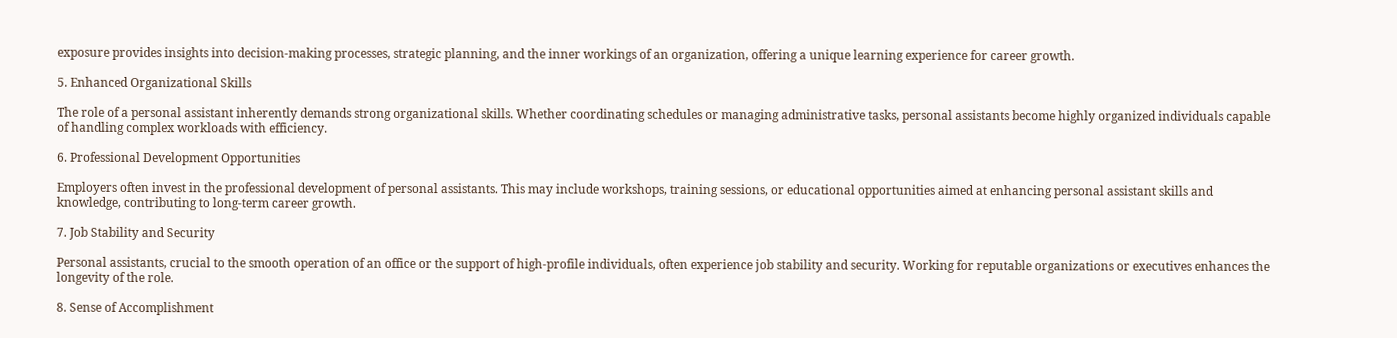exposure provides insights into decision-making processes, strategic planning, and the inner workings of an organization, offering a unique learning experience for career growth.

5. Enhanced Organizational Skills

The role of a personal assistant inherently demands strong organizational skills. Whether coordinating schedules or managing administrative tasks, personal assistants become highly organized individuals capable of handling complex workloads with efficiency.

6. Professional Development Opportunities

Employers often invest in the professional development of personal assistants. This may include workshops, training sessions, or educational opportunities aimed at enhancing personal assistant skills and knowledge, contributing to long-term career growth.

7. Job Stability and Security

Personal assistants, crucial to the smooth operation of an office or the support of high-profile individuals, often experience job stability and security. Working for reputable organizations or executives enhances the longevity of the role.

8. Sense of Accomplishment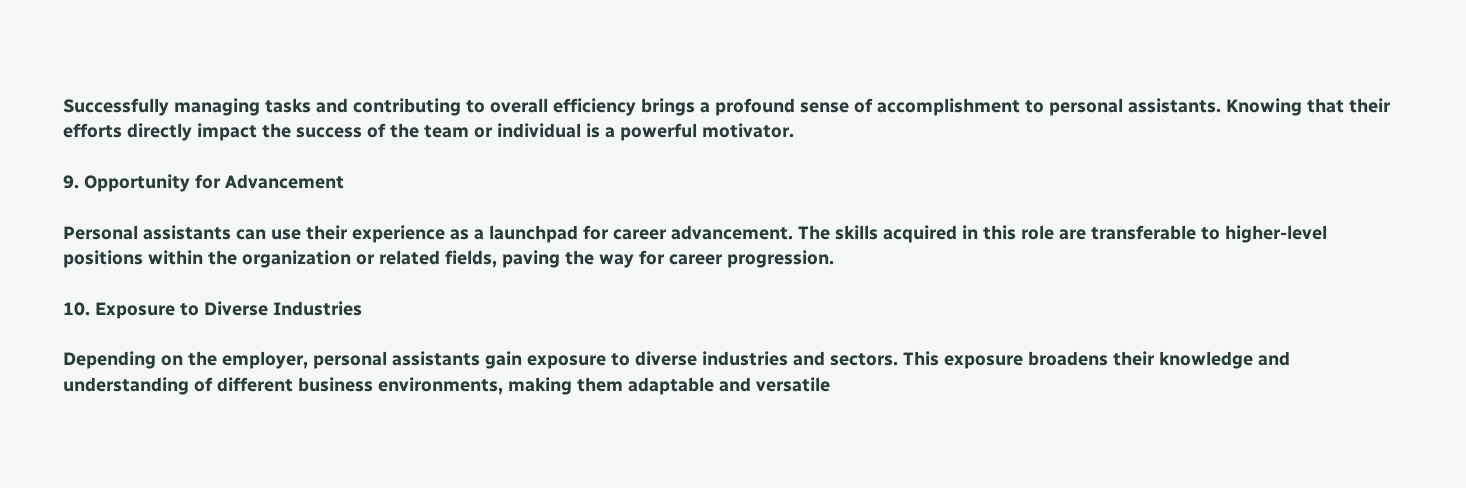Successfully managing tasks and contributing to overall efficiency brings a profound sense of accomplishment to personal assistants. Knowing that their efforts directly impact the success of the team or individual is a powerful motivator.

9. Opportunity for Advancement

Personal assistants can use their experience as a launchpad for career advancement. The skills acquired in this role are transferable to higher-level positions within the organization or related fields, paving the way for career progression.

10. Exposure to Diverse Industries

Depending on the employer, personal assistants gain exposure to diverse industries and sectors. This exposure broadens their knowledge and understanding of different business environments, making them adaptable and versatile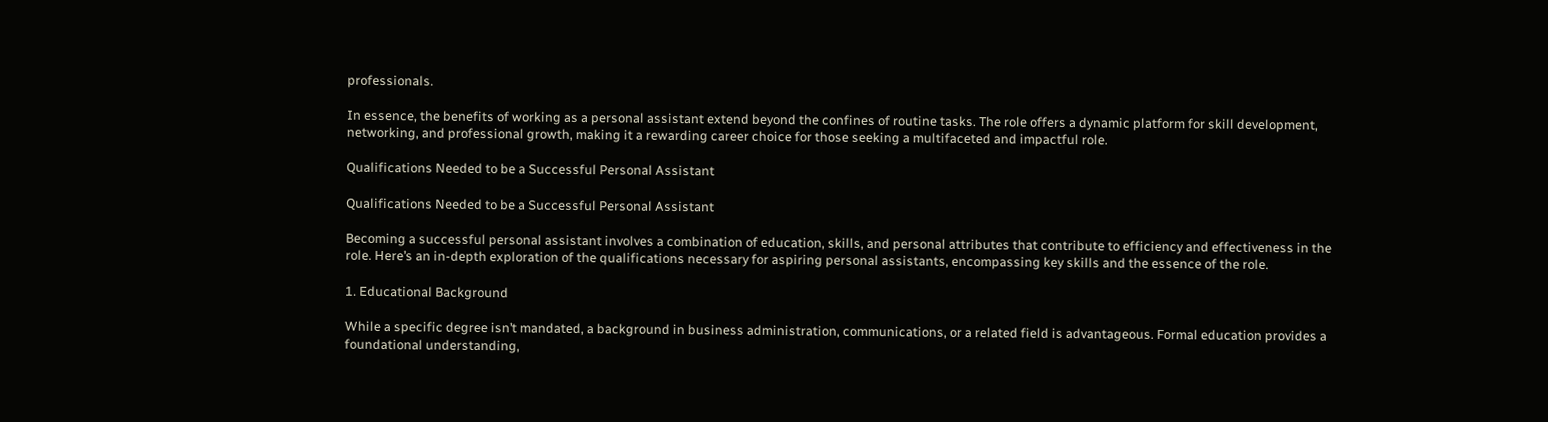professionals.

In essence, the benefits of working as a personal assistant extend beyond the confines of routine tasks. The role offers a dynamic platform for skill development, networking, and professional growth, making it a rewarding career choice for those seeking a multifaceted and impactful role.

Qualifications Needed to be a Successful Personal Assistant

Qualifications Needed to be a Successful Personal Assistant

Becoming a successful personal assistant involves a combination of education, skills, and personal attributes that contribute to efficiency and effectiveness in the role. Here’s an in-depth exploration of the qualifications necessary for aspiring personal assistants, encompassing key skills and the essence of the role.

1. Educational Background

While a specific degree isn’t mandated, a background in business administration, communications, or a related field is advantageous. Formal education provides a foundational understanding,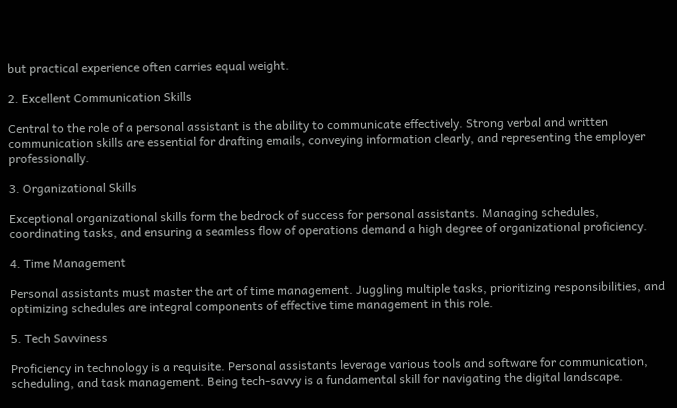but practical experience often carries equal weight.

2. Excellent Communication Skills

Central to the role of a personal assistant is the ability to communicate effectively. Strong verbal and written communication skills are essential for drafting emails, conveying information clearly, and representing the employer professionally.

3. Organizational Skills

Exceptional organizational skills form the bedrock of success for personal assistants. Managing schedules, coordinating tasks, and ensuring a seamless flow of operations demand a high degree of organizational proficiency.

4. Time Management

Personal assistants must master the art of time management. Juggling multiple tasks, prioritizing responsibilities, and optimizing schedules are integral components of effective time management in this role.

5. Tech Savviness

Proficiency in technology is a requisite. Personal assistants leverage various tools and software for communication, scheduling, and task management. Being tech-savvy is a fundamental skill for navigating the digital landscape.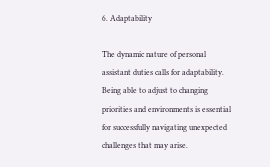6. Adaptability

The dynamic nature of personal assistant duties calls for adaptability. Being able to adjust to changing priorities and environments is essential for successfully navigating unexpected challenges that may arise.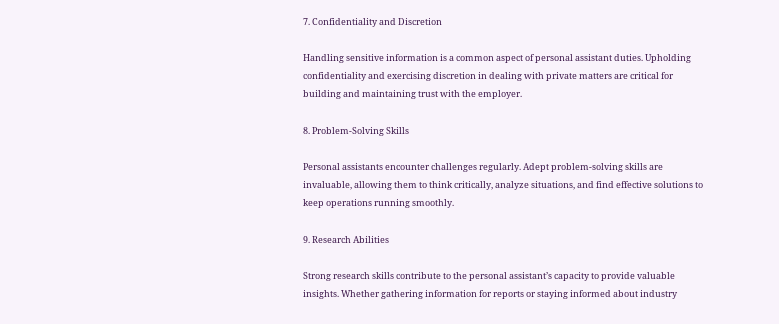7. Confidentiality and Discretion

Handling sensitive information is a common aspect of personal assistant duties. Upholding confidentiality and exercising discretion in dealing with private matters are critical for building and maintaining trust with the employer.

8. Problem-Solving Skills

Personal assistants encounter challenges regularly. Adept problem-solving skills are invaluable, allowing them to think critically, analyze situations, and find effective solutions to keep operations running smoothly.

9. Research Abilities

Strong research skills contribute to the personal assistant’s capacity to provide valuable insights. Whether gathering information for reports or staying informed about industry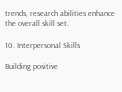trends, research abilities enhance the overall skill set.

10. Interpersonal Skills

Building positive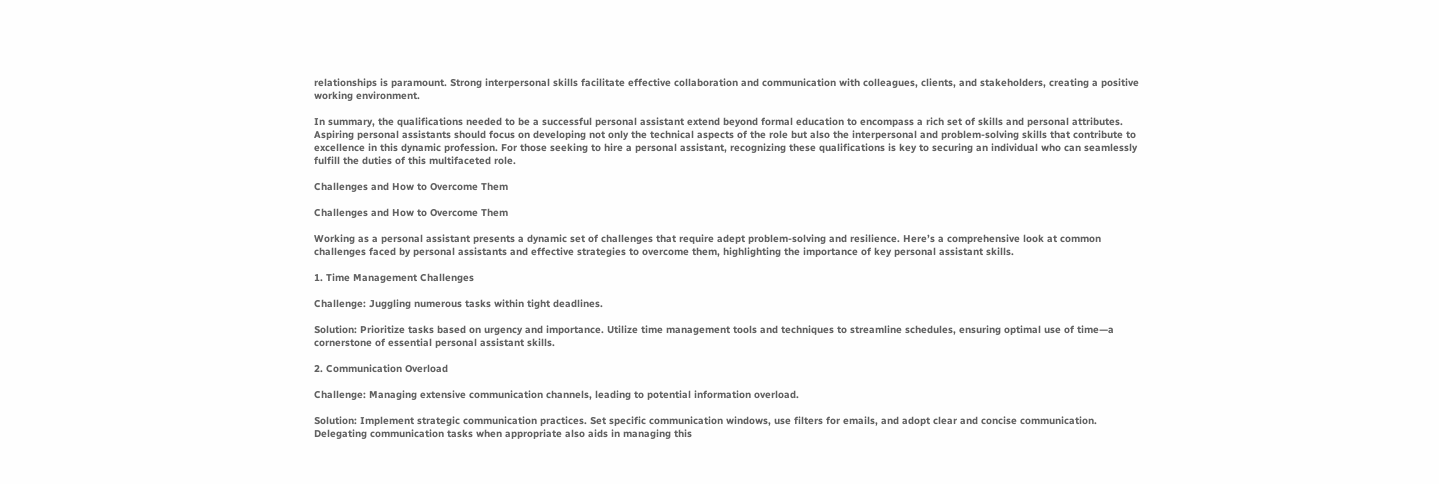relationships is paramount. Strong interpersonal skills facilitate effective collaboration and communication with colleagues, clients, and stakeholders, creating a positive working environment.

In summary, the qualifications needed to be a successful personal assistant extend beyond formal education to encompass a rich set of skills and personal attributes. Aspiring personal assistants should focus on developing not only the technical aspects of the role but also the interpersonal and problem-solving skills that contribute to excellence in this dynamic profession. For those seeking to hire a personal assistant, recognizing these qualifications is key to securing an individual who can seamlessly fulfill the duties of this multifaceted role.

Challenges and How to Overcome Them

Challenges and How to Overcome Them

Working as a personal assistant presents a dynamic set of challenges that require adept problem-solving and resilience. Here’s a comprehensive look at common challenges faced by personal assistants and effective strategies to overcome them, highlighting the importance of key personal assistant skills.

1. Time Management Challenges

Challenge: Juggling numerous tasks within tight deadlines.

Solution: Prioritize tasks based on urgency and importance. Utilize time management tools and techniques to streamline schedules, ensuring optimal use of time—a cornerstone of essential personal assistant skills.

2. Communication Overload

Challenge: Managing extensive communication channels, leading to potential information overload.

Solution: Implement strategic communication practices. Set specific communication windows, use filters for emails, and adopt clear and concise communication. Delegating communication tasks when appropriate also aids in managing this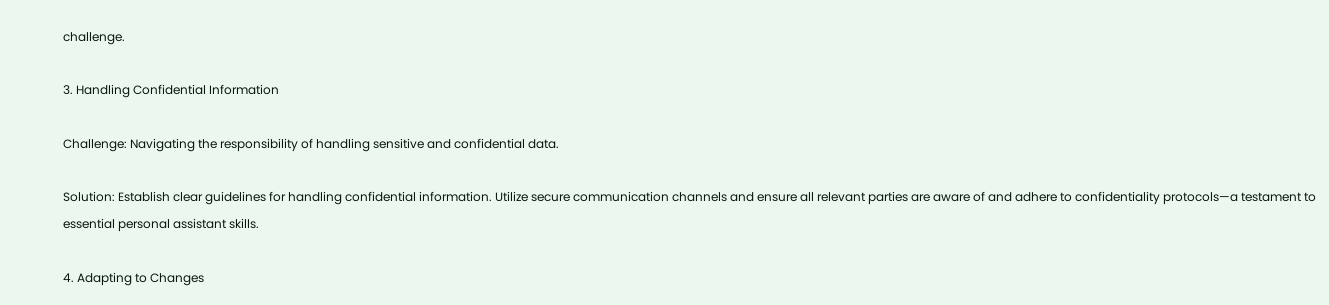challenge.

3. Handling Confidential Information

Challenge: Navigating the responsibility of handling sensitive and confidential data.

Solution: Establish clear guidelines for handling confidential information. Utilize secure communication channels and ensure all relevant parties are aware of and adhere to confidentiality protocols—a testament to essential personal assistant skills.

4. Adapting to Changes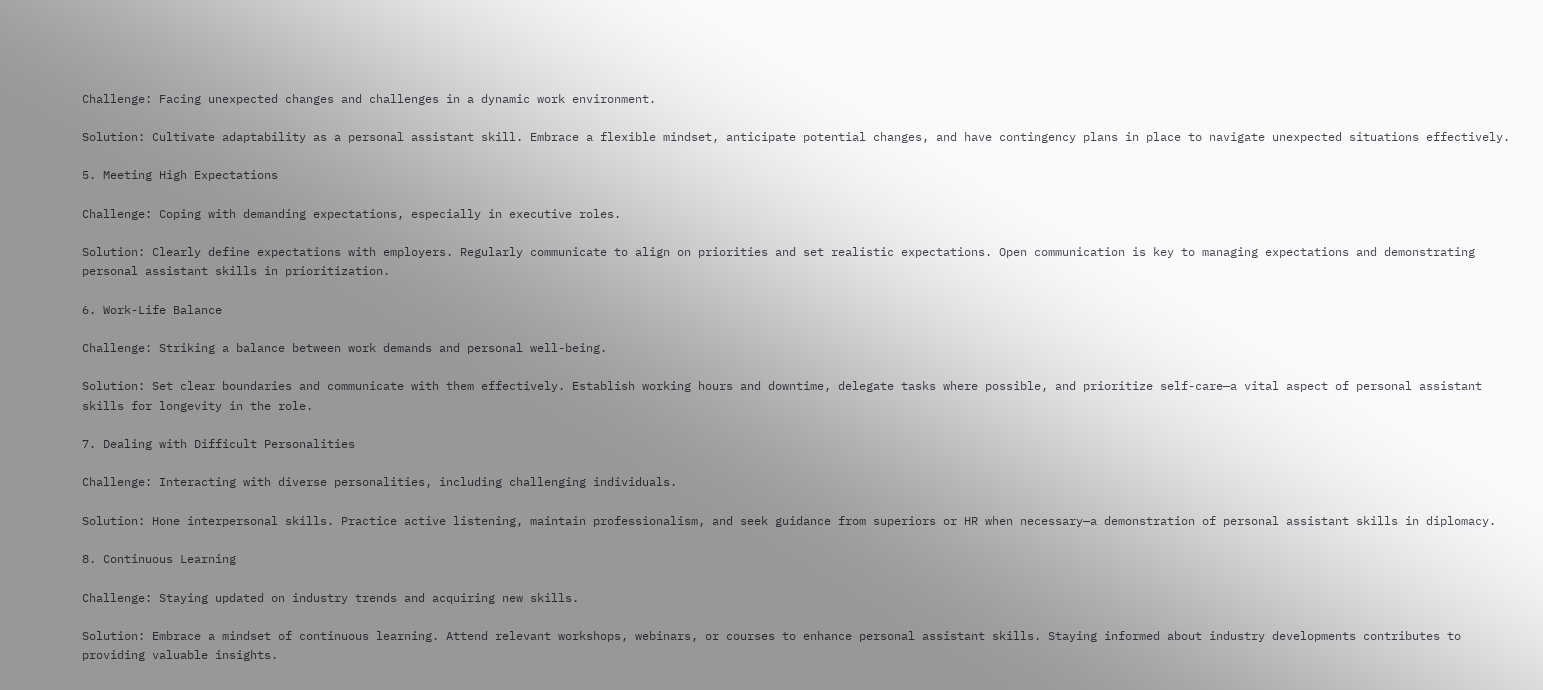Challenge: Facing unexpected changes and challenges in a dynamic work environment.

Solution: Cultivate adaptability as a personal assistant skill. Embrace a flexible mindset, anticipate potential changes, and have contingency plans in place to navigate unexpected situations effectively.

5. Meeting High Expectations

Challenge: Coping with demanding expectations, especially in executive roles.

Solution: Clearly define expectations with employers. Regularly communicate to align on priorities and set realistic expectations. Open communication is key to managing expectations and demonstrating personal assistant skills in prioritization.

6. Work-Life Balance

Challenge: Striking a balance between work demands and personal well-being.

Solution: Set clear boundaries and communicate with them effectively. Establish working hours and downtime, delegate tasks where possible, and prioritize self-care—a vital aspect of personal assistant skills for longevity in the role.

7. Dealing with Difficult Personalities

Challenge: Interacting with diverse personalities, including challenging individuals.

Solution: Hone interpersonal skills. Practice active listening, maintain professionalism, and seek guidance from superiors or HR when necessary—a demonstration of personal assistant skills in diplomacy.

8. Continuous Learning

Challenge: Staying updated on industry trends and acquiring new skills.

Solution: Embrace a mindset of continuous learning. Attend relevant workshops, webinars, or courses to enhance personal assistant skills. Staying informed about industry developments contributes to providing valuable insights.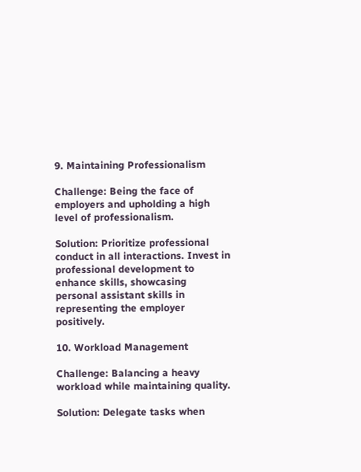9. Maintaining Professionalism

Challenge: Being the face of employers and upholding a high level of professionalism.

Solution: Prioritize professional conduct in all interactions. Invest in professional development to enhance skills, showcasing personal assistant skills in representing the employer positively.

10. Workload Management

Challenge: Balancing a heavy workload while maintaining quality.

Solution: Delegate tasks when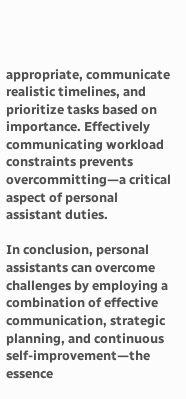appropriate, communicate realistic timelines, and prioritize tasks based on importance. Effectively communicating workload constraints prevents overcommitting—a critical aspect of personal assistant duties.

In conclusion, personal assistants can overcome challenges by employing a combination of effective communication, strategic planning, and continuous self-improvement—the essence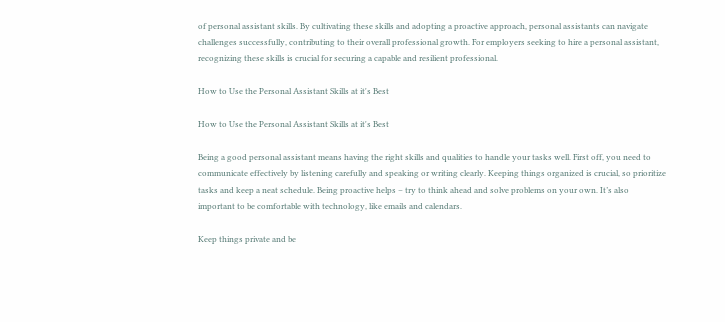of personal assistant skills. By cultivating these skills and adopting a proactive approach, personal assistants can navigate challenges successfully, contributing to their overall professional growth. For employers seeking to hire a personal assistant, recognizing these skills is crucial for securing a capable and resilient professional.

How to Use the Personal Assistant Skills at it's Best

How to Use the Personal Assistant Skills at it's Best

Being a good personal assistant means having the right skills and qualities to handle your tasks well. First off, you need to communicate effectively by listening carefully and speaking or writing clearly. Keeping things organized is crucial, so prioritize tasks and keep a neat schedule. Being proactive helps – try to think ahead and solve problems on your own. It’s also important to be comfortable with technology, like emails and calendars.

Keep things private and be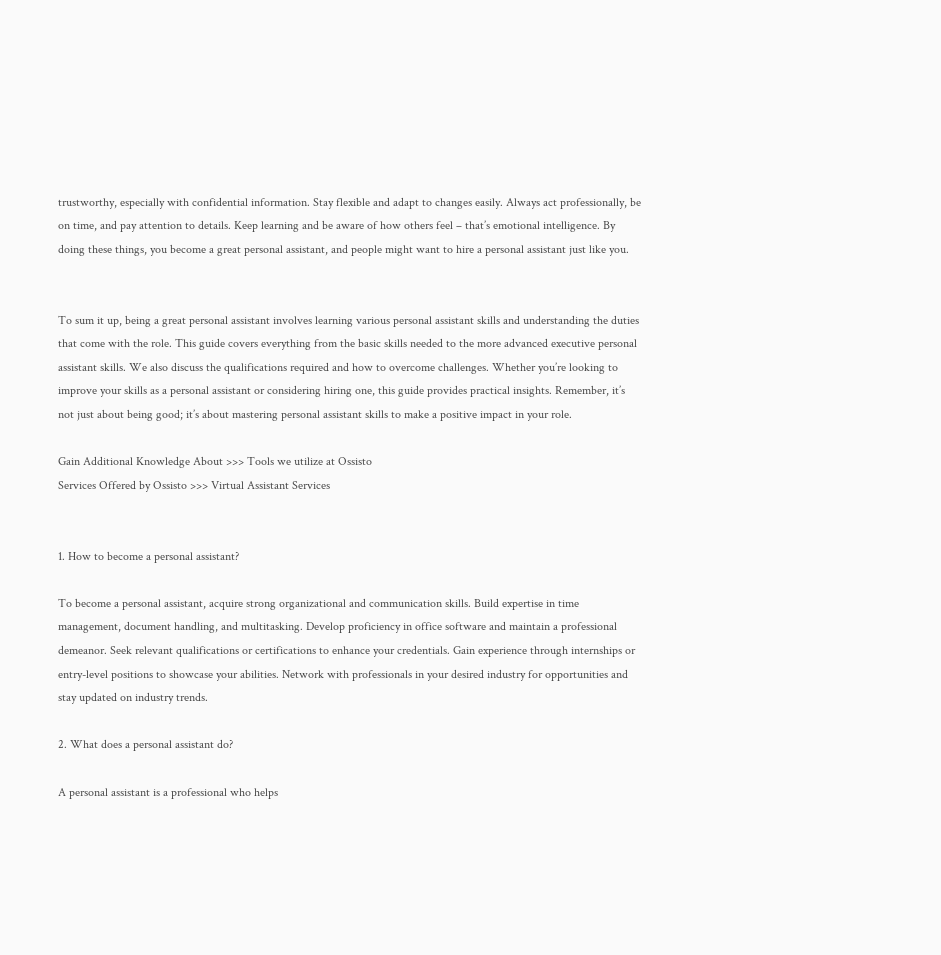trustworthy, especially with confidential information. Stay flexible and adapt to changes easily. Always act professionally, be on time, and pay attention to details. Keep learning and be aware of how others feel – that’s emotional intelligence. By doing these things, you become a great personal assistant, and people might want to hire a personal assistant just like you.


To sum it up, being a great personal assistant involves learning various personal assistant skills and understanding the duties that come with the role. This guide covers everything from the basic skills needed to the more advanced executive personal assistant skills. We also discuss the qualifications required and how to overcome challenges. Whether you’re looking to improve your skills as a personal assistant or considering hiring one, this guide provides practical insights. Remember, it’s not just about being good; it’s about mastering personal assistant skills to make a positive impact in your role.

Gain Additional Knowledge About >>> Tools we utilize at Ossisto
Services Offered by Ossisto >>> Virtual Assistant Services


1. How to become a personal assistant?

To become a personal assistant, acquire strong organizational and communication skills. Build expertise in time management, document handling, and multitasking. Develop proficiency in office software and maintain a professional demeanor. Seek relevant qualifications or certifications to enhance your credentials. Gain experience through internships or entry-level positions to showcase your abilities. Network with professionals in your desired industry for opportunities and stay updated on industry trends.

2. What does a personal assistant do?

A personal assistant is a professional who helps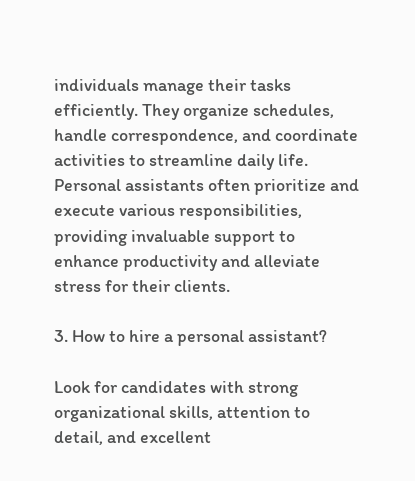individuals manage their tasks efficiently. They organize schedules, handle correspondence, and coordinate activities to streamline daily life. Personal assistants often prioritize and execute various responsibilities, providing invaluable support to enhance productivity and alleviate stress for their clients.

3. How to hire a personal assistant?

Look for candidates with strong organizational skills, attention to detail, and excellent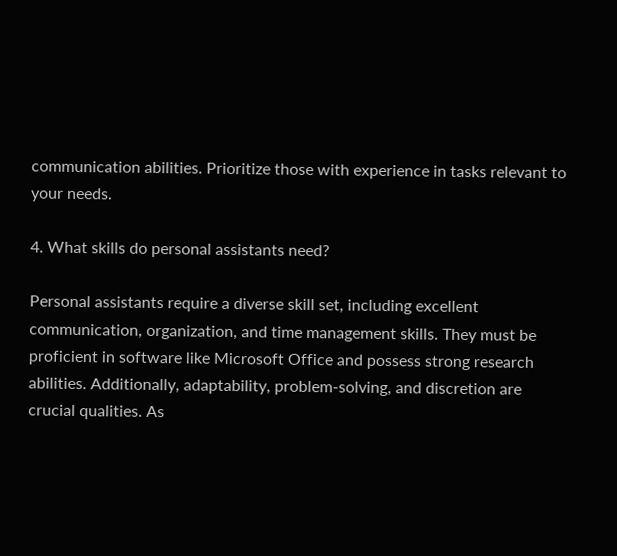communication abilities. Prioritize those with experience in tasks relevant to your needs.

4. What skills do personal assistants need?

Personal assistants require a diverse skill set, including excellent communication, organization, and time management skills. They must be proficient in software like Microsoft Office and possess strong research abilities. Additionally, adaptability, problem-solving, and discretion are crucial qualities. As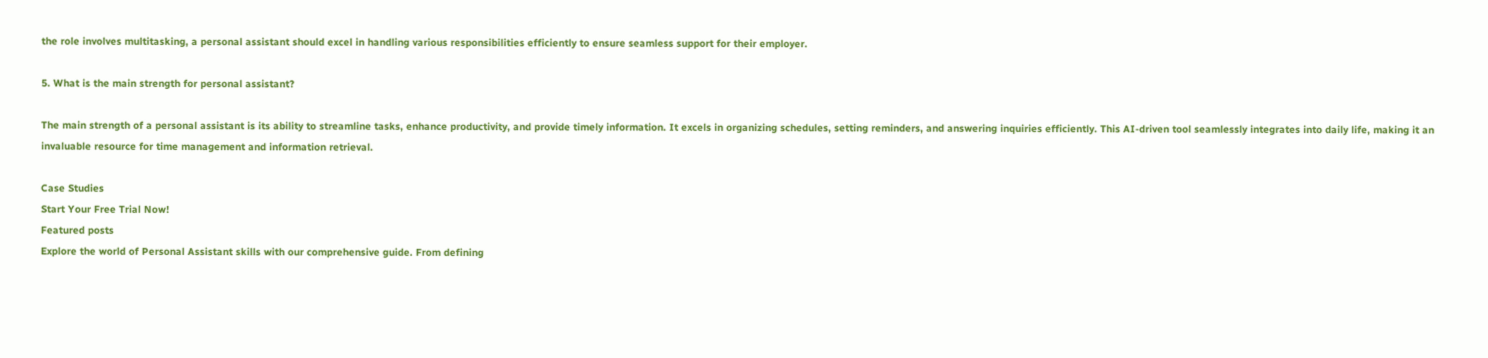the role involves multitasking, a personal assistant should excel in handling various responsibilities efficiently to ensure seamless support for their employer.

5. What is the main strength for personal assistant?

The main strength of a personal assistant is its ability to streamline tasks, enhance productivity, and provide timely information. It excels in organizing schedules, setting reminders, and answering inquiries efficiently. This AI-driven tool seamlessly integrates into daily life, making it an invaluable resource for time management and information retrieval.

Case Studies
Start Your Free Trial Now!
Featured posts
Explore the world of Personal Assistant skills with our comprehensive guide. From defining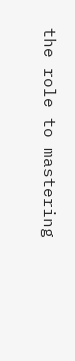the role to mastering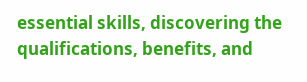essential skills, discovering the qualifications, benefits, and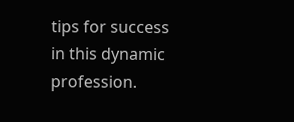tips for success in this dynamic profession.